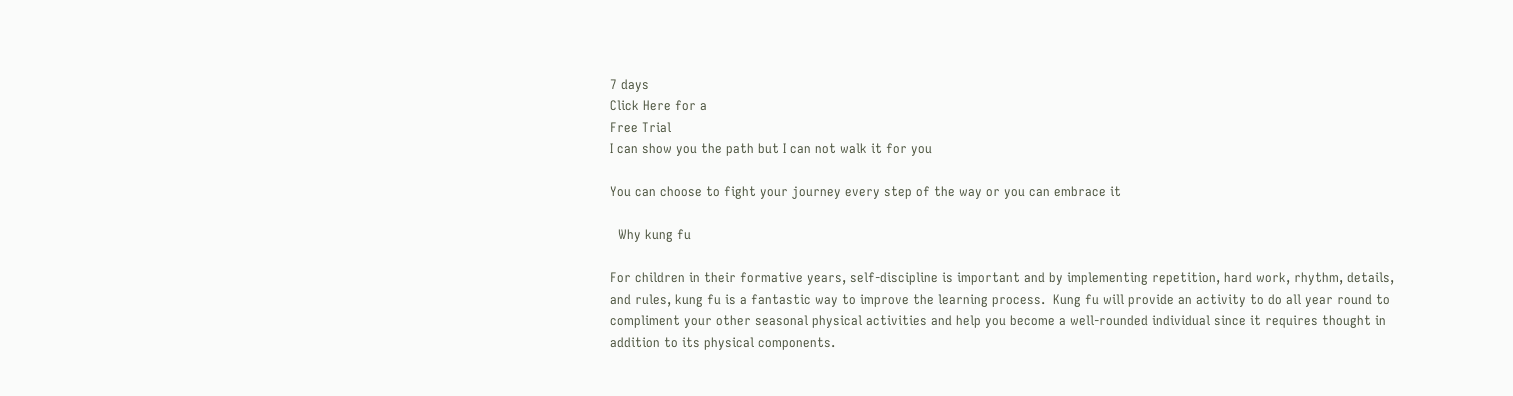7 days
Click Here for a
Free Trial
I can show you the path but I can not walk it for you

You can choose to fight your journey every step of the way or you can embrace it

  Why kung fu

For children in their formative years, self-discipline is important and by implementing repetition, hard work, rhythm, details, and rules, kung fu is a fantastic way to improve the learning process.  Kung fu will provide an activity to do all year round to compliment your other seasonal physical activities and help you become a well-rounded individual since it requires thought in addition to its physical components.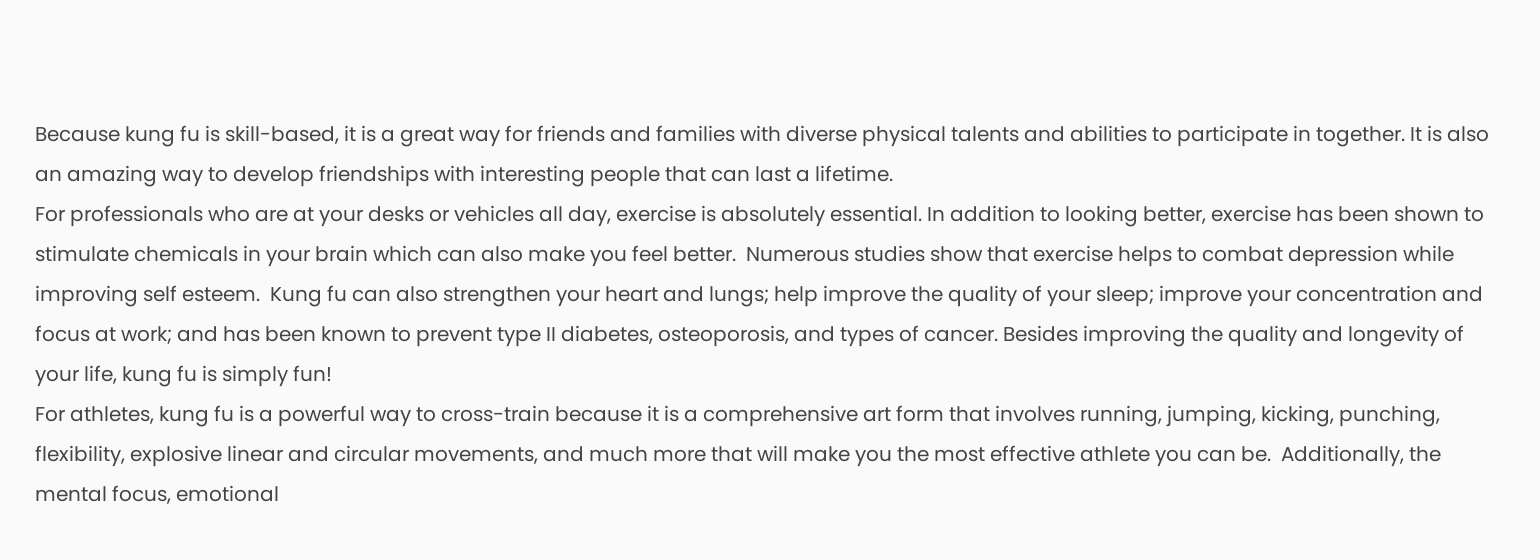Because kung fu is skill-based, it is a great way for friends and families with diverse physical talents and abilities to participate in together. It is also an amazing way to develop friendships with interesting people that can last a lifetime.
For professionals who are at your desks or vehicles all day, exercise is absolutely essential. In addition to looking better, exercise has been shown to stimulate chemicals in your brain which can also make you feel better.  Numerous studies show that exercise helps to combat depression while improving self esteem.  Kung fu can also strengthen your heart and lungs; help improve the quality of your sleep; improve your concentration and focus at work; and has been known to prevent type II diabetes, osteoporosis, and types of cancer. Besides improving the quality and longevity of your life, kung fu is simply fun!
For athletes, kung fu is a powerful way to cross-train because it is a comprehensive art form that involves running, jumping, kicking, punching, flexibility, explosive linear and circular movements, and much more that will make you the most effective athlete you can be.  Additionally, the mental focus, emotional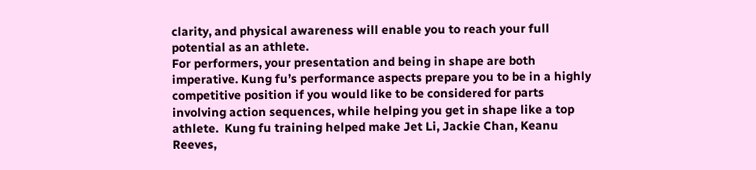clarity, and physical awareness will enable you to reach your full potential as an athlete.
For performers, your presentation and being in shape are both imperative. Kung fu’s performance aspects prepare you to be in a highly competitive position if you would like to be considered for parts involving action sequences, while helping you get in shape like a top athlete.  Kung fu training helped make Jet Li, Jackie Chan, Keanu Reeves,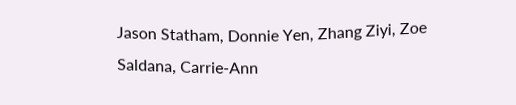Jason Statham, Donnie Yen, Zhang Ziyi, Zoe Saldana, Carrie-Ann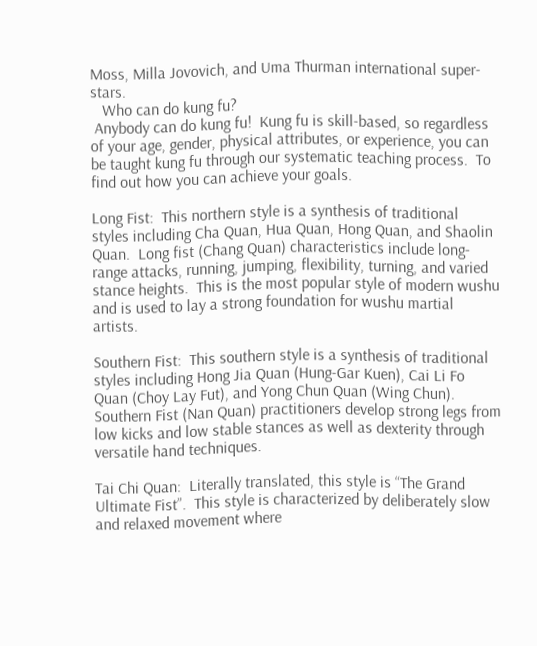Moss, Milla Jovovich, and Uma Thurman international super-stars.
   Who can do kung fu?
 Anybody can do kung fu!  Kung fu is skill-based, so regardless of your age, gender, physical attributes, or experience, you can be taught kung fu through our systematic teaching process.  To find out how you can achieve your goals.

Long Fist:  This northern style is a synthesis of traditional styles including Cha Quan, Hua Quan, Hong Quan, and Shaolin Quan.  Long fist (Chang Quan) characteristics include long-range attacks, running, jumping, flexibility, turning, and varied stance heights.  This is the most popular style of modern wushu and is used to lay a strong foundation for wushu martial artists.

Southern Fist:  This southern style is a synthesis of traditional styles including Hong Jia Quan (Hung-Gar Kuen), Cai Li Fo Quan (Choy Lay Fut), and Yong Chun Quan (Wing Chun).  Southern Fist (Nan Quan) practitioners develop strong legs from low kicks and low stable stances as well as dexterity through versatile hand techniques.

Tai Chi Quan:  Literally translated, this style is “The Grand Ultimate Fist”.  This style is characterized by deliberately slow and relaxed movement where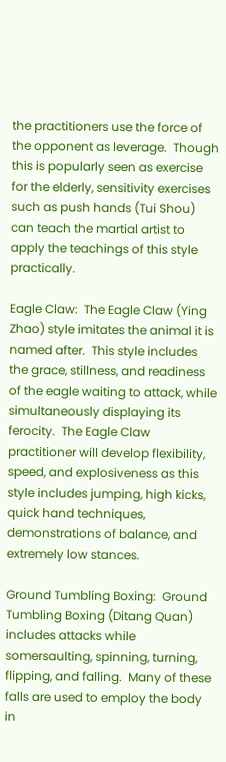the practitioners use the force of the opponent as leverage.  Though this is popularly seen as exercise for the elderly, sensitivity exercises such as push hands (Tui Shou) can teach the martial artist to apply the teachings of this style practically.

Eagle Claw:  The Eagle Claw (Ying Zhao) style imitates the animal it is named after.  This style includes the grace, stillness, and readiness of the eagle waiting to attack, while simultaneously displaying its ferocity.  The Eagle Claw practitioner will develop flexibility, speed, and explosiveness as this style includes jumping, high kicks, quick hand techniques, demonstrations of balance, and extremely low stances.

Ground Tumbling Boxing:  Ground Tumbling Boxing (Ditang Quan) includes attacks while somersaulting, spinning, turning, flipping, and falling.  Many of these falls are used to employ the body in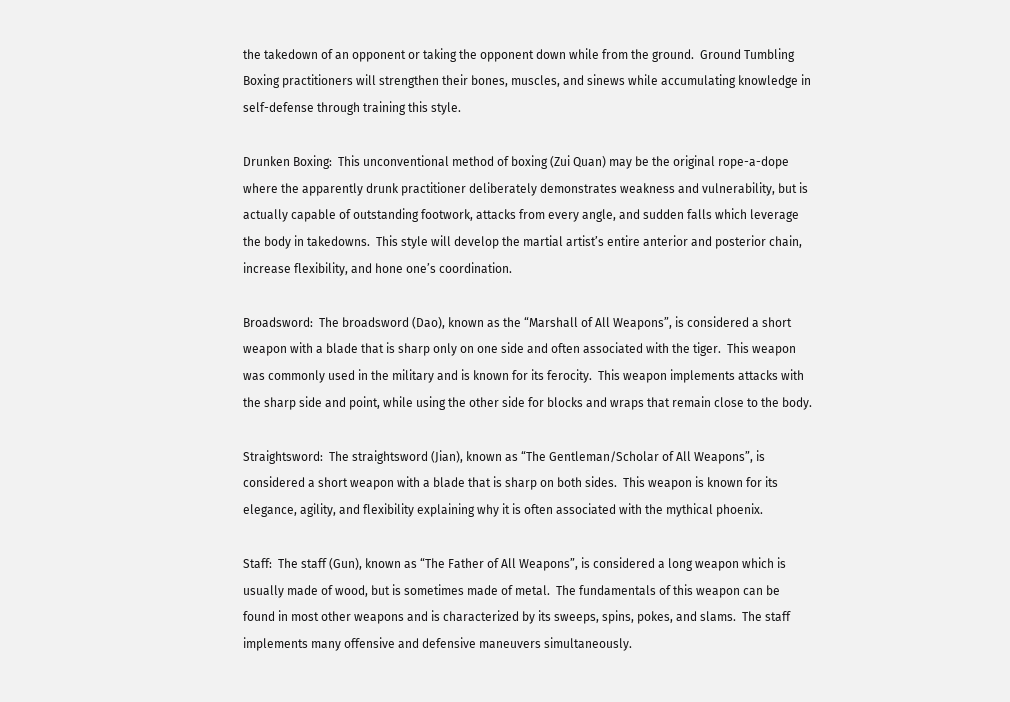the takedown of an opponent or taking the opponent down while from the ground.  Ground Tumbling Boxing practitioners will strengthen their bones, muscles, and sinews while accumulating knowledge in self-defense through training this style.

Drunken Boxing:  This unconventional method of boxing (Zui Quan) may be the original rope-a-dope where the apparently drunk practitioner deliberately demonstrates weakness and vulnerability, but is actually capable of outstanding footwork, attacks from every angle, and sudden falls which leverage the body in takedowns.  This style will develop the martial artist’s entire anterior and posterior chain, increase flexibility, and hone one’s coordination.

Broadsword:  The broadsword (Dao), known as the “Marshall of All Weapons”, is considered a short weapon with a blade that is sharp only on one side and often associated with the tiger.  This weapon was commonly used in the military and is known for its ferocity.  This weapon implements attacks with the sharp side and point, while using the other side for blocks and wraps that remain close to the body.

Straightsword:  The straightsword (Jian), known as “The Gentleman/Scholar of All Weapons”, is considered a short weapon with a blade that is sharp on both sides.  This weapon is known for its elegance, agility, and flexibility explaining why it is often associated with the mythical phoenix.

Staff:  The staff (Gun), known as “The Father of All Weapons”, is considered a long weapon which is usually made of wood, but is sometimes made of metal.  The fundamentals of this weapon can be found in most other weapons and is characterized by its sweeps, spins, pokes, and slams.  The staff implements many offensive and defensive maneuvers simultaneously.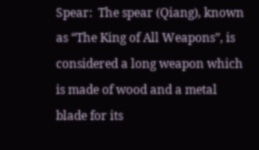Spear:  The spear (Qiang), known as “The King of All Weapons”, is considered a long weapon which is made of wood and a metal blade for its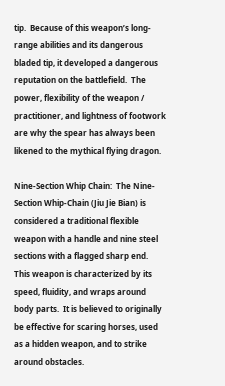tip.  Because of this weapon’s long-range abilities and its dangerous bladed tip, it developed a dangerous reputation on the battlefield.  The power, flexibility of the weapon / practitioner, and lightness of footwork are why the spear has always been likened to the mythical flying dragon.

Nine-Section Whip Chain:  The Nine-Section Whip-Chain (Jiu Jie Bian) is considered a traditional flexible weapon with a handle and nine steel sections with a flagged sharp end.  This weapon is characterized by its speed, fluidity, and wraps around body parts.  It is believed to originally be effective for scaring horses, used as a hidden weapon, and to strike around obstacles.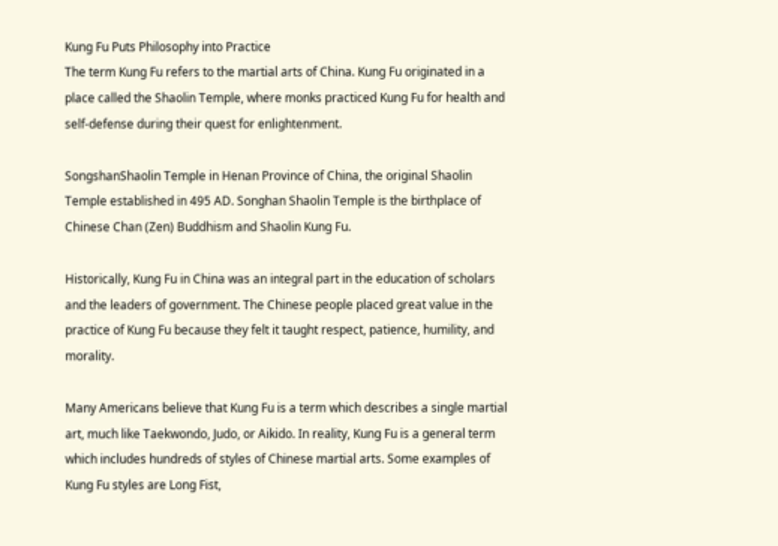Kung Fu Puts Philosophy into Practice
The term Kung Fu refers to the martial arts of China. Kung Fu originated in a place called the Shaolin Temple, where monks practiced Kung Fu for health and self-defense during their quest for enlightenment.

SongshanShaolin Temple in Henan Province of China, the original Shaolin Temple established in 495 AD. Songhan Shaolin Temple is the birthplace of Chinese Chan (Zen) Buddhism and Shaolin Kung Fu.

Historically, Kung Fu in China was an integral part in the education of scholars and the leaders of government. The Chinese people placed great value in the practice of Kung Fu because they felt it taught respect, patience, humility, and morality.

Many Americans believe that Kung Fu is a term which describes a single martial art, much like Taekwondo, Judo, or Aikido. In reality, Kung Fu is a general term which includes hundreds of styles of Chinese martial arts. Some examples of Kung Fu styles are Long Fist,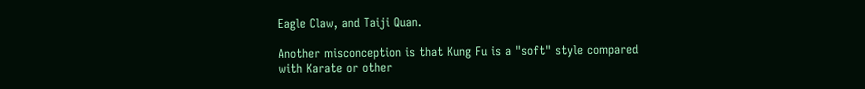Eagle Claw, and Taiji Quan.

Another misconception is that Kung Fu is a "soft" style compared with Karate or other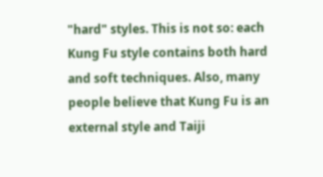"hard" styles. This is not so: each Kung Fu style contains both hard and soft techniques. Also, many people believe that Kung Fu is an external style and Taiji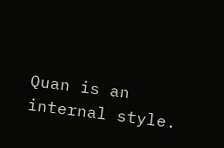Quan is an internal style.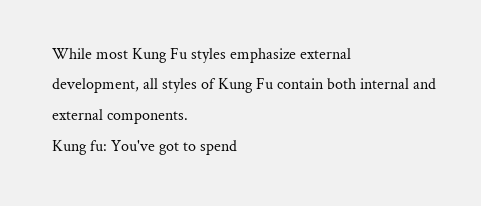While most Kung Fu styles emphasize external development, all styles of Kung Fu contain both internal and external components.
Kung fu: You've got to spend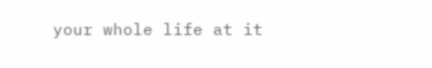your whole life at it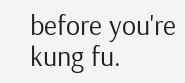before you're kung fu.